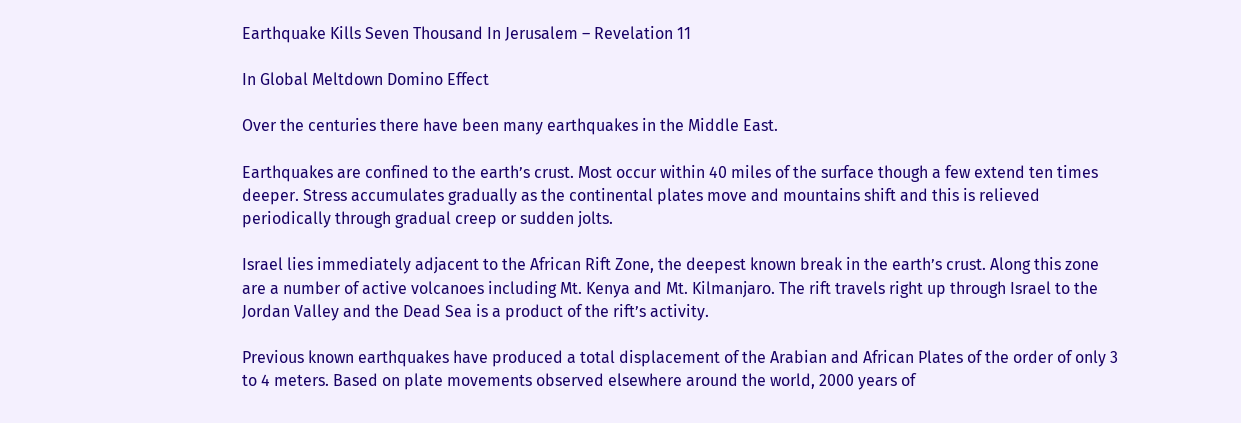Earthquake Kills Seven Thousand In Jerusalem – Revelation 11

In Global Meltdown Domino Effect

Over the centuries there have been many earthquakes in the Middle East.

Earthquakes are confined to the earth’s crust. Most occur within 40 miles of the surface though a few extend ten times deeper. Stress accumulates gradually as the continental plates move and mountains shift and this is relieved periodically through gradual creep or sudden jolts.

Israel lies immediately adjacent to the African Rift Zone, the deepest known break in the earth’s crust. Along this zone are a number of active volcanoes including Mt. Kenya and Mt. Kilmanjaro. The rift travels right up through Israel to the Jordan Valley and the Dead Sea is a product of the rift’s activity.

Previous known earthquakes have produced a total displacement of the Arabian and African Plates of the order of only 3 to 4 meters. Based on plate movements observed elsewhere around the world, 2000 years of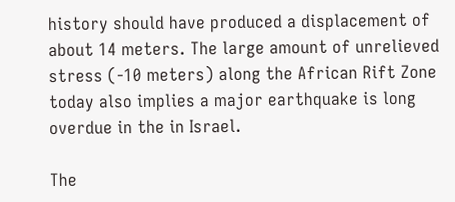history should have produced a displacement of about 14 meters. The large amount of unrelieved stress (-10 meters) along the African Rift Zone today also implies a major earthquake is long overdue in the in Israel.

The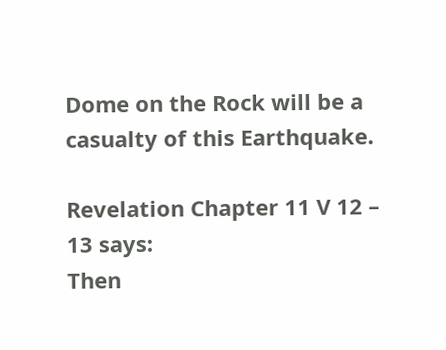Dome on the Rock will be a casualty of this Earthquake.

Revelation Chapter 11 V 12 – 13 says:
Then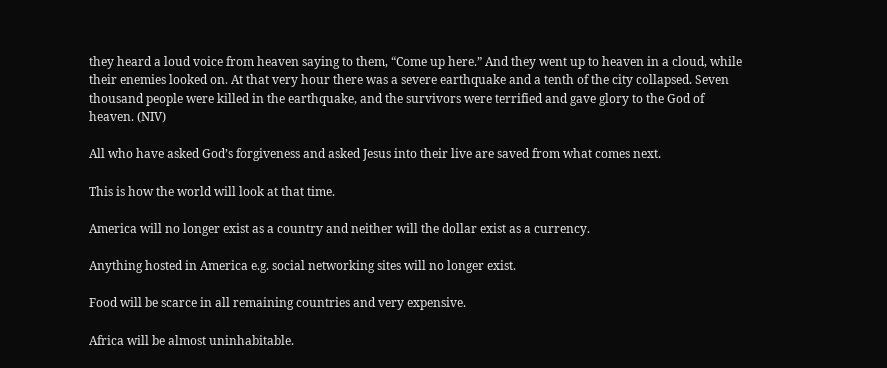they heard a loud voice from heaven saying to them, “Come up here.” And they went up to heaven in a cloud, while their enemies looked on. At that very hour there was a severe earthquake and a tenth of the city collapsed. Seven thousand people were killed in the earthquake, and the survivors were terrified and gave glory to the God of heaven. (NIV)

All who have asked God’s forgiveness and asked Jesus into their live are saved from what comes next.

This is how the world will look at that time.

America will no longer exist as a country and neither will the dollar exist as a currency.

Anything hosted in America e.g. social networking sites will no longer exist.

Food will be scarce in all remaining countries and very expensive.

Africa will be almost uninhabitable.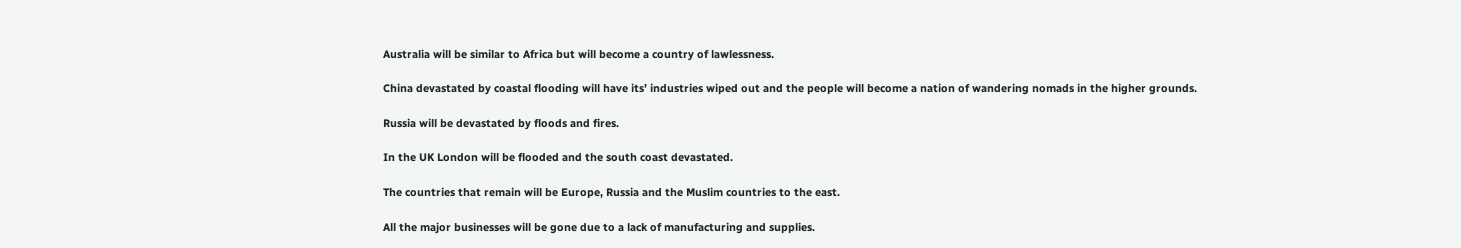Australia will be similar to Africa but will become a country of lawlessness.

China devastated by coastal flooding will have its’ industries wiped out and the people will become a nation of wandering nomads in the higher grounds.

Russia will be devastated by floods and fires.

In the UK London will be flooded and the south coast devastated.

The countries that remain will be Europe, Russia and the Muslim countries to the east.

All the major businesses will be gone due to a lack of manufacturing and supplies.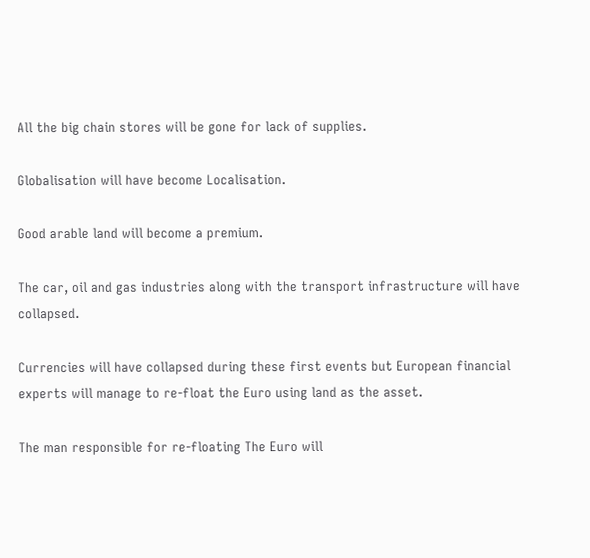All the big chain stores will be gone for lack of supplies.

Globalisation will have become Localisation.

Good arable land will become a premium.

The car, oil and gas industries along with the transport infrastructure will have collapsed.

Currencies will have collapsed during these first events but European financial experts will manage to re-float the Euro using land as the asset.

The man responsible for re-floating The Euro will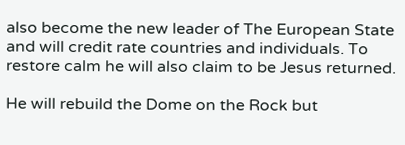also become the new leader of The European State and will credit rate countries and individuals. To restore calm he will also claim to be Jesus returned.

He will rebuild the Dome on the Rock but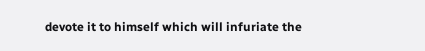devote it to himself which will infuriate the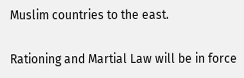Muslim countries to the east.

Rationing and Martial Law will be in force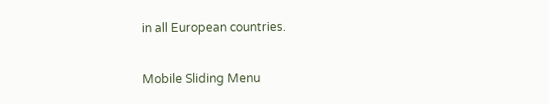in all European countries.

Mobile Sliding Menu